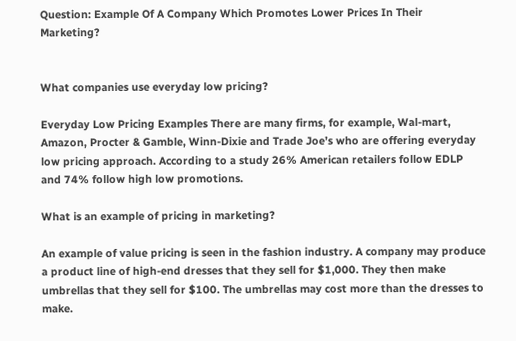Question: Example Of A Company Which Promotes Lower Prices In Their Marketing?


What companies use everyday low pricing?

Everyday Low Pricing Examples There are many firms, for example, Wal-mart, Amazon, Procter & Gamble, Winn-Dixie and Trade Joe’s who are offering everyday low pricing approach. According to a study 26% American retailers follow EDLP and 74% follow high low promotions.

What is an example of pricing in marketing?

An example of value pricing is seen in the fashion industry. A company may produce a product line of high-end dresses that they sell for $1,000. They then make umbrellas that they sell for $100. The umbrellas may cost more than the dresses to make.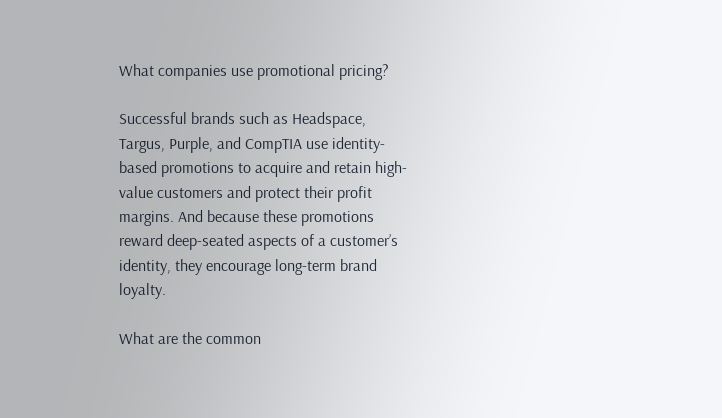What companies use promotional pricing?

Successful brands such as Headspace, Targus, Purple, and CompTIA use identity-based promotions to acquire and retain high-value customers and protect their profit margins. And because these promotions reward deep-seated aspects of a customer’s identity, they encourage long-term brand loyalty.

What are the common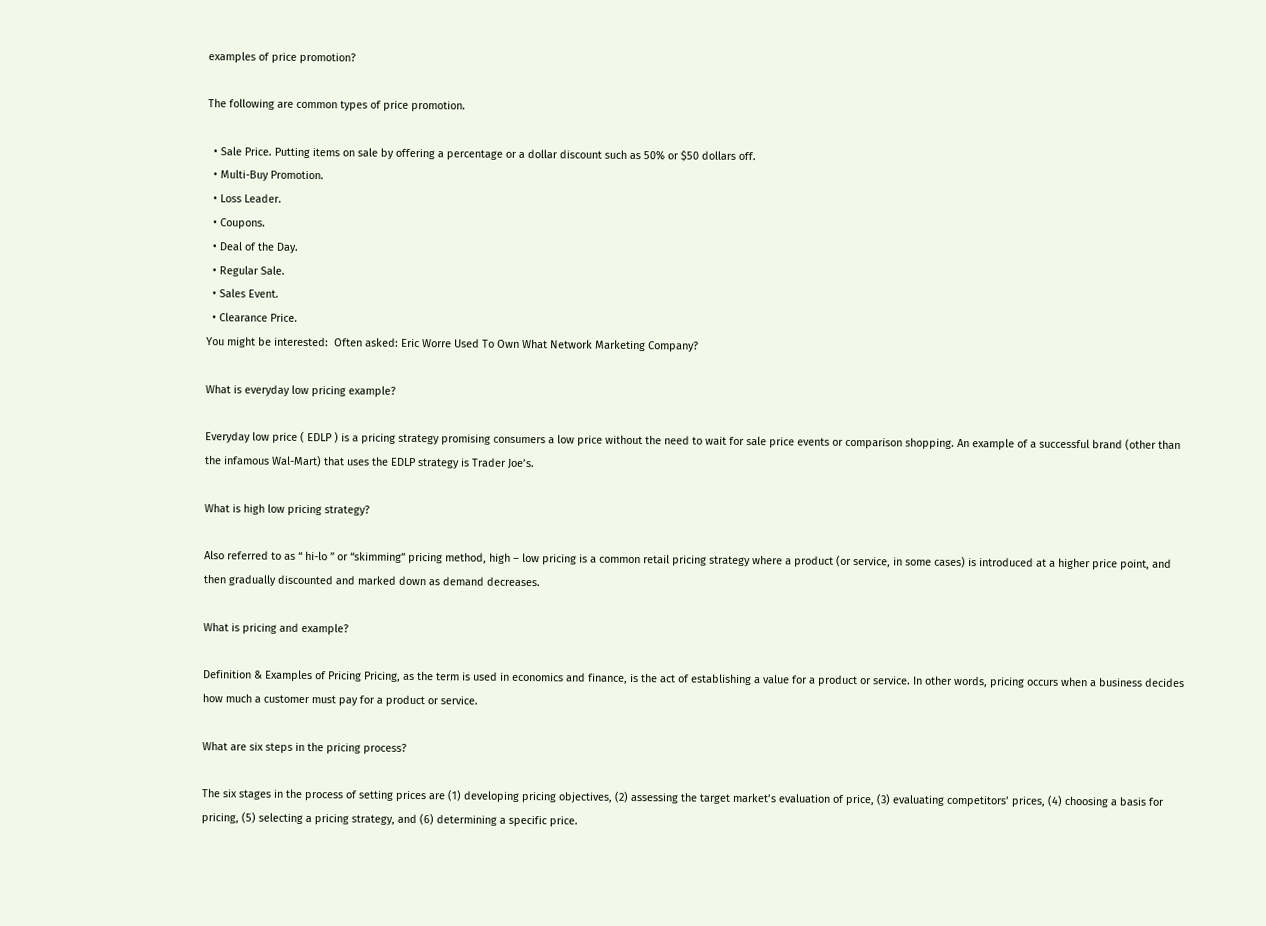examples of price promotion?

The following are common types of price promotion.

  • Sale Price. Putting items on sale by offering a percentage or a dollar discount such as 50% or $50 dollars off.
  • Multi-Buy Promotion.
  • Loss Leader.
  • Coupons.
  • Deal of the Day.
  • Regular Sale.
  • Sales Event.
  • Clearance Price.
You might be interested:  Often asked: Eric Worre Used To Own What Network Marketing Company?

What is everyday low pricing example?

Everyday low price ( EDLP ) is a pricing strategy promising consumers a low price without the need to wait for sale price events or comparison shopping. An example of a successful brand (other than the infamous Wal-Mart) that uses the EDLP strategy is Trader Joe’s.

What is high low pricing strategy?

Also referred to as “ hi-lo ” or “skimming” pricing method, high – low pricing is a common retail pricing strategy where a product (or service, in some cases) is introduced at a higher price point, and then gradually discounted and marked down as demand decreases.

What is pricing and example?

Definition & Examples of Pricing Pricing, as the term is used in economics and finance, is the act of establishing a value for a product or service. In other words, pricing occurs when a business decides how much a customer must pay for a product or service.

What are six steps in the pricing process?

The six stages in the process of setting prices are (1) developing pricing objectives, (2) assessing the target market’s evaluation of price, (3) evaluating competitors’ prices, (4) choosing a basis for pricing, (5) selecting a pricing strategy, and (6) determining a specific price.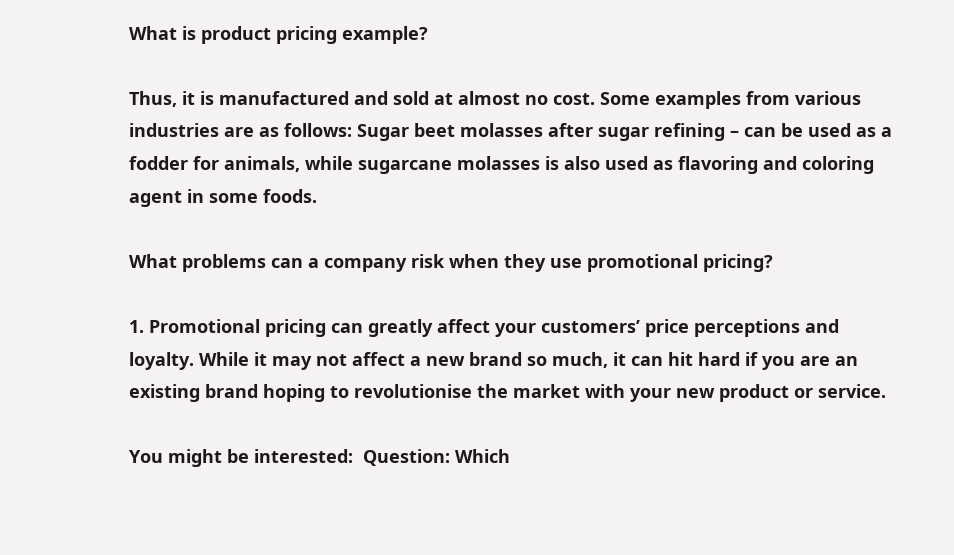What is product pricing example?

Thus, it is manufactured and sold at almost no cost. Some examples from various industries are as follows: Sugar beet molasses after sugar refining – can be used as a fodder for animals, while sugarcane molasses is also used as flavoring and coloring agent in some foods.

What problems can a company risk when they use promotional pricing?

1. Promotional pricing can greatly affect your customers’ price perceptions and loyalty. While it may not affect a new brand so much, it can hit hard if you are an existing brand hoping to revolutionise the market with your new product or service.

You might be interested:  Question: Which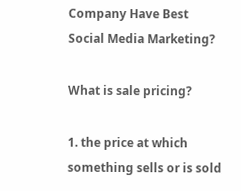Company Have Best Social Media Marketing?

What is sale pricing?

1. the price at which something sells or is sold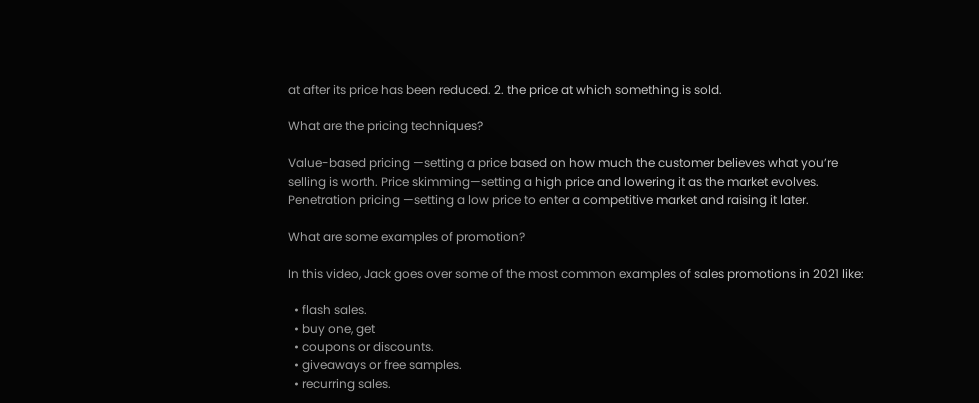at after its price has been reduced. 2. the price at which something is sold.

What are the pricing techniques?

Value-based pricing —setting a price based on how much the customer believes what you’re selling is worth. Price skimming—setting a high price and lowering it as the market evolves. Penetration pricing —setting a low price to enter a competitive market and raising it later.

What are some examples of promotion?

In this video, Jack goes over some of the most common examples of sales promotions in 2021 like:

  • flash sales.
  • buy one, get
  • coupons or discounts.
  • giveaways or free samples.
  • recurring sales.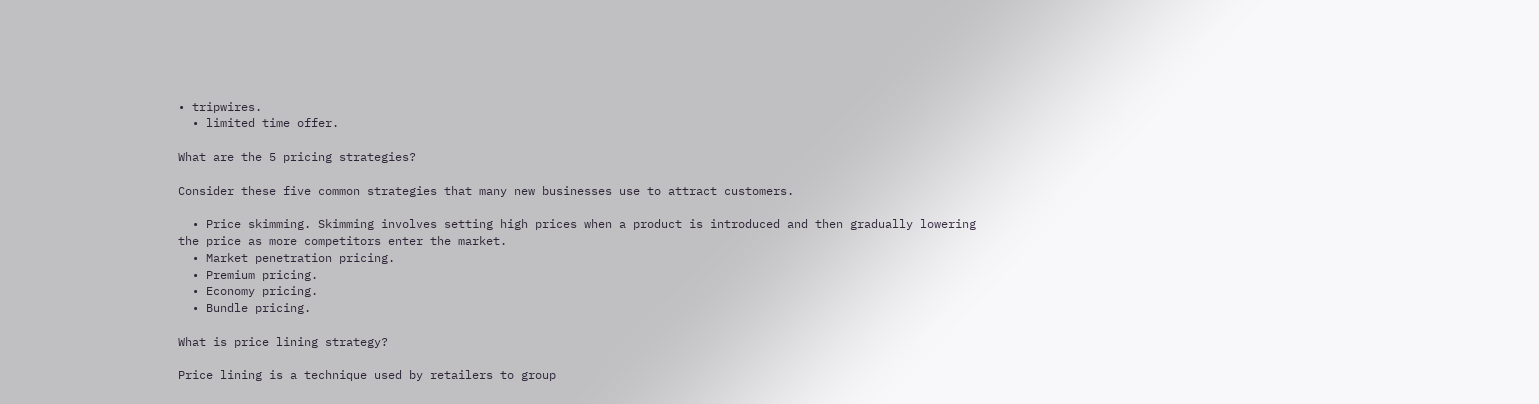• tripwires.
  • limited time offer.

What are the 5 pricing strategies?

Consider these five common strategies that many new businesses use to attract customers.

  • Price skimming. Skimming involves setting high prices when a product is introduced and then gradually lowering the price as more competitors enter the market.
  • Market penetration pricing.
  • Premium pricing.
  • Economy pricing.
  • Bundle pricing.

What is price lining strategy?

Price lining is a technique used by retailers to group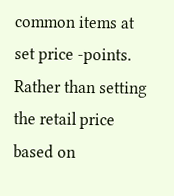common items at set price -points. Rather than setting the retail price based on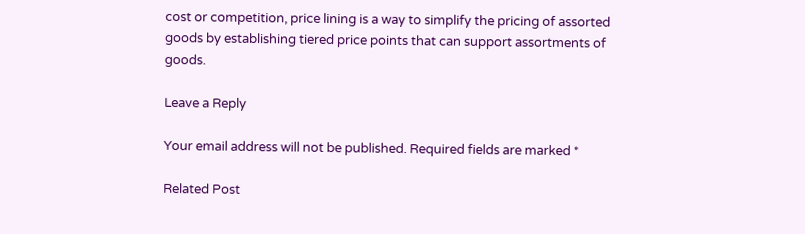cost or competition, price lining is a way to simplify the pricing of assorted goods by establishing tiered price points that can support assortments of goods.

Leave a Reply

Your email address will not be published. Required fields are marked *

Related Post